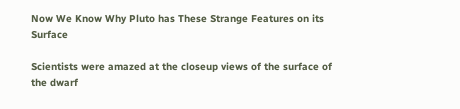Now We Know Why Pluto has These Strange Features on its Surface

Scientists were amazed at the closeup views of the surface of the dwarf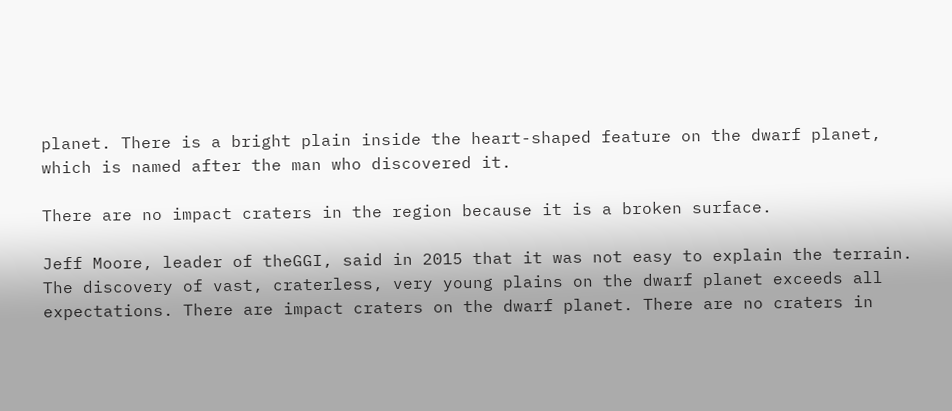planet. There is a bright plain inside the heart-shaped feature on the dwarf planet, which is named after the man who discovered it.

There are no impact craters in the region because it is a broken surface.

Jeff Moore, leader of theGGI, said in 2015 that it was not easy to explain the terrain. The discovery of vast, craterless, very young plains on the dwarf planet exceeds all expectations. There are impact craters on the dwarf planet. There are no craters in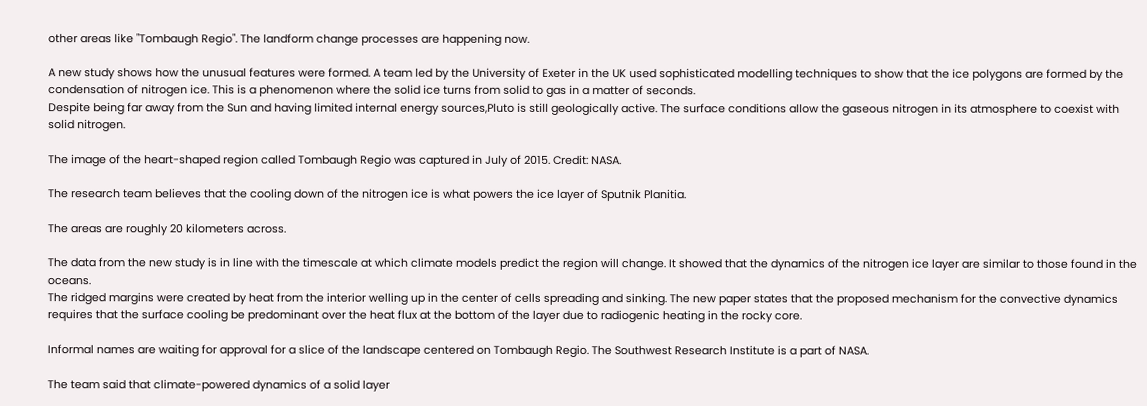other areas like "Tombaugh Regio". The landform change processes are happening now.

A new study shows how the unusual features were formed. A team led by the University of Exeter in the UK used sophisticated modelling techniques to show that the ice polygons are formed by the condensation of nitrogen ice. This is a phenomenon where the solid ice turns from solid to gas in a matter of seconds.
Despite being far away from the Sun and having limited internal energy sources,Pluto is still geologically active. The surface conditions allow the gaseous nitrogen in its atmosphere to coexist with solid nitrogen.

The image of the heart-shaped region called Tombaugh Regio was captured in July of 2015. Credit: NASA.

The research team believes that the cooling down of the nitrogen ice is what powers the ice layer of Sputnik Planitia.

The areas are roughly 20 kilometers across.

The data from the new study is in line with the timescale at which climate models predict the region will change. It showed that the dynamics of the nitrogen ice layer are similar to those found in the oceans.
The ridged margins were created by heat from the interior welling up in the center of cells spreading and sinking. The new paper states that the proposed mechanism for the convective dynamics requires that the surface cooling be predominant over the heat flux at the bottom of the layer due to radiogenic heating in the rocky core.

Informal names are waiting for approval for a slice of the landscape centered on Tombaugh Regio. The Southwest Research Institute is a part of NASA.

The team said that climate-powered dynamics of a solid layer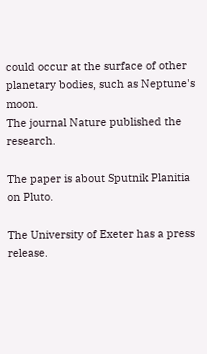could occur at the surface of other planetary bodies, such as Neptune's moon.
The journal Nature published the research.

The paper is about Sputnik Planitia on Pluto.

The University of Exeter has a press release.